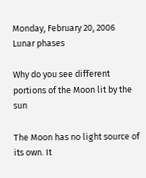Monday, February 20, 2006
Lunar phases

Why do you see different portions of the Moon lit by the sun

The Moon has no light source of its own. It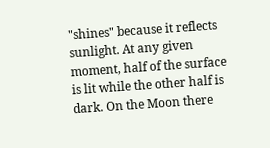"shines" because it reflects sunlight. At any given moment, half of the surface is lit while the other half is dark. On the Moon there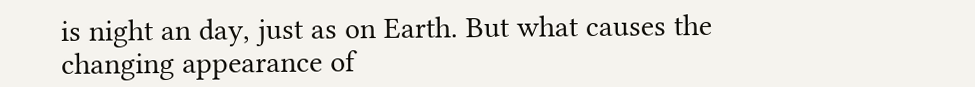is night an day, just as on Earth. But what causes the changing appearance of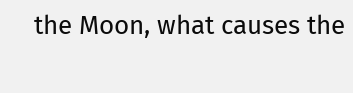the Moon, what causes the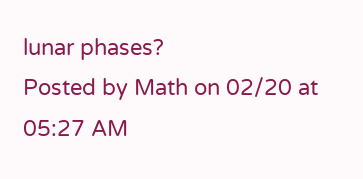lunar phases?
Posted by Math on 02/20 at 05:27 AM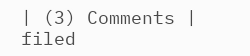| (3) Comments | filed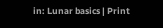in: Lunar basics | Print